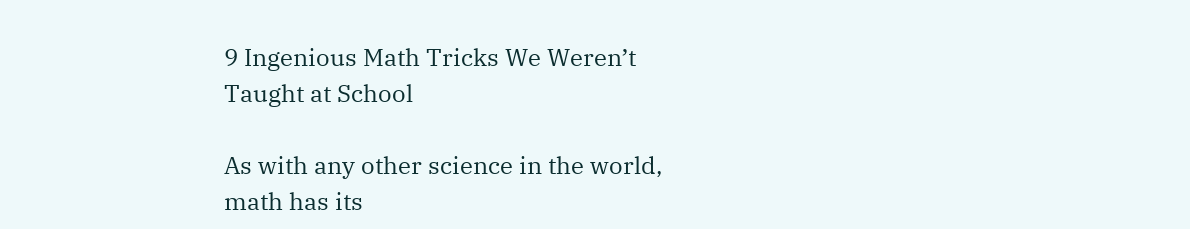9 Ingenious Math Tricks We Weren’t Taught at School

As with any other science in the world, math has its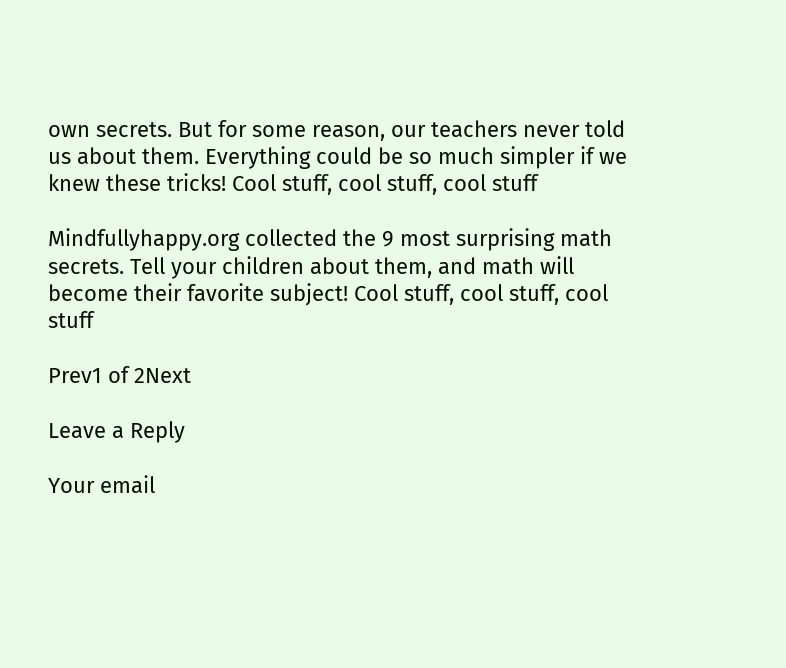own secrets. But for some reason, our teachers never told us about them. Everything could be so much simpler if we knew these tricks! Cool stuff, cool stuff, cool stuff

Mindfullyhappy.org collected the 9 most surprising math secrets. Tell your children about them, and math will become their favorite subject! Cool stuff, cool stuff, cool stuff

Prev1 of 2Next

Leave a Reply

Your email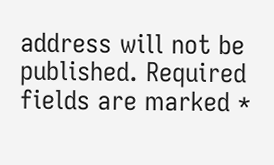address will not be published. Required fields are marked *